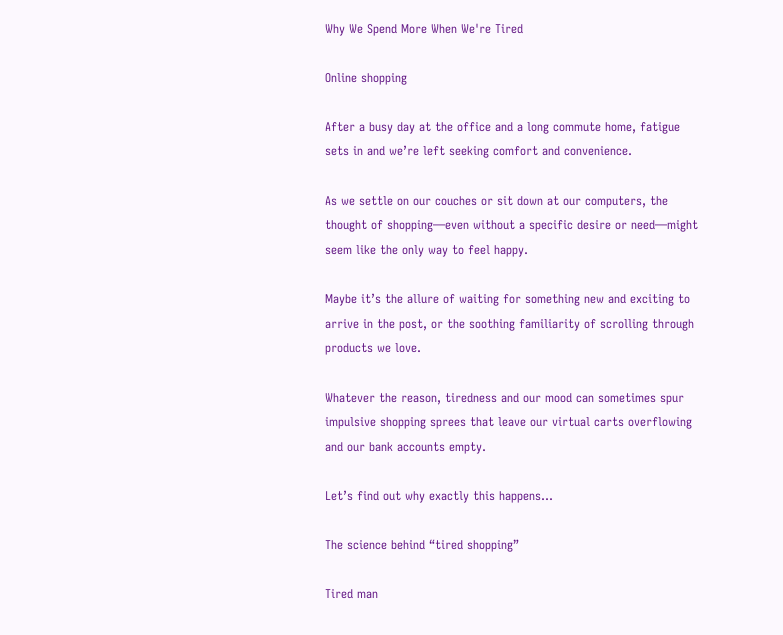Why We Spend More When We're Tired

Online shopping

After a busy day at the office and a long commute home, fatigue sets in and we’re left seeking comfort and convenience.

As we settle on our couches or sit down at our computers, the thought of shopping—even without a specific desire or need—might seem like the only way to feel happy.

Maybe it’s the allure of waiting for something new and exciting to arrive in the post, or the soothing familiarity of scrolling through products we love.

Whatever the reason, tiredness and our mood can sometimes spur impulsive shopping sprees that leave our virtual carts overflowing and our bank accounts empty.

Let’s find out why exactly this happens...

The science behind “tired shopping”

Tired man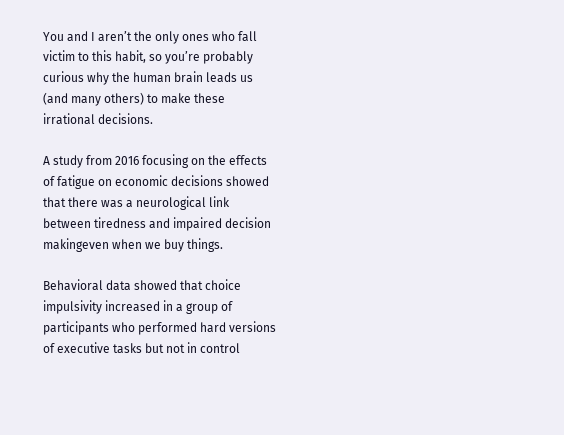You and I aren’t the only ones who fall victim to this habit, so you’re probably curious why the human brain leads us (and many others) to make these irrational decisions.

A study from 2016 focusing on the effects of fatigue on economic decisions showed that there was a neurological link between tiredness and impaired decision makingeven when we buy things.

Behavioral data showed that choice impulsivity increased in a group of participants who performed hard versions of executive tasks but not in control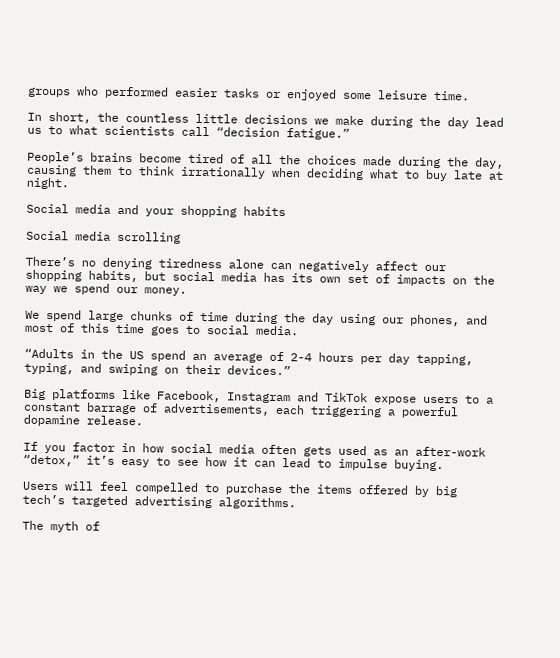groups who performed easier tasks or enjoyed some leisure time.

In short, the countless little decisions we make during the day lead us to what scientists call “decision fatigue.”

People’s brains become tired of all the choices made during the day, causing them to think irrationally when deciding what to buy late at night.

Social media and your shopping habits

Social media scrolling

There’s no denying tiredness alone can negatively affect our shopping habits, but social media has its own set of impacts on the way we spend our money.

We spend large chunks of time during the day using our phones, and most of this time goes to social media.

“Adults in the US spend an average of 2-4 hours per day tapping, typing, and swiping on their devices.”

Big platforms like Facebook, Instagram and TikTok expose users to a constant barrage of advertisements, each triggering a powerful dopamine release.

If you factor in how social media often gets used as an after-work “detox,” it’s easy to see how it can lead to impulse buying.

Users will feel compelled to purchase the items offered by big tech’s targeted advertising algorithms.

The myth of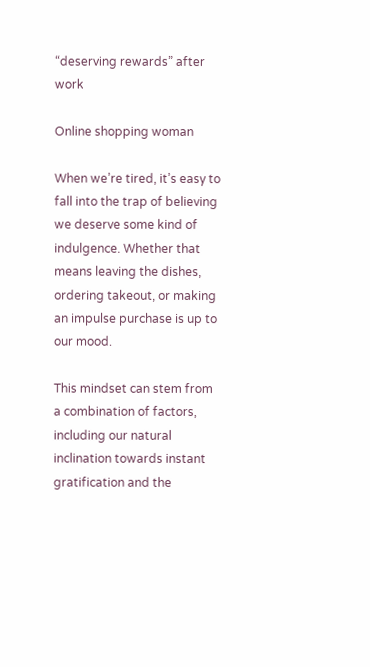“deserving rewards” after work

Online shopping woman

When we’re tired, it’s easy to fall into the trap of believing we deserve some kind of indulgence. Whether that means leaving the dishes, ordering takeout, or making an impulse purchase is up to our mood.

This mindset can stem from a combination of factors, including our natural inclination towards instant gratification and the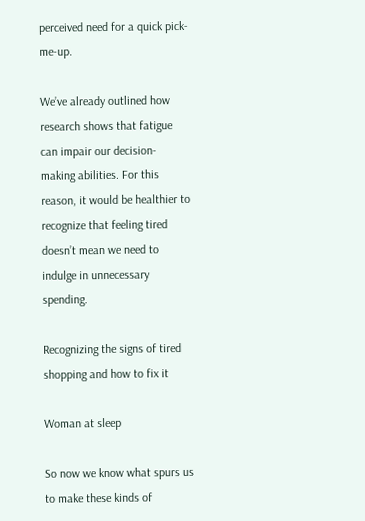perceived need for a quick pick-me-up.

We’ve already outlined how research shows that fatigue can impair our decision-making abilities. For this reason, it would be healthier to recognize that feeling tired doesn’t mean we need to indulge in unnecessary spending.

Recognizing the signs of tired shopping and how to fix it

Woman at sleep

So now we know what spurs us to make these kinds of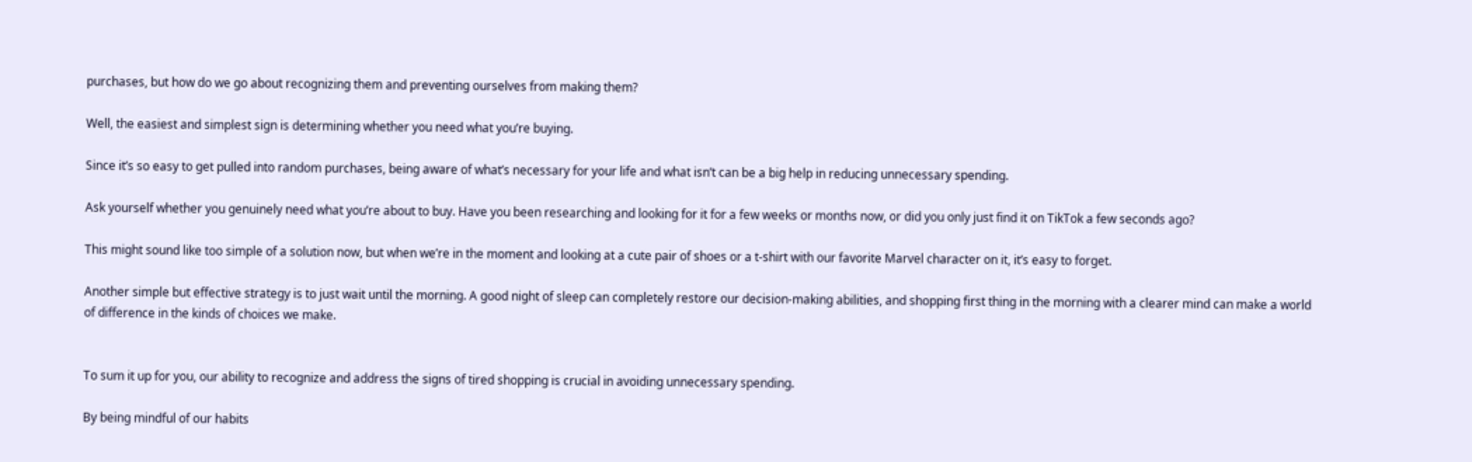purchases, but how do we go about recognizing them and preventing ourselves from making them?

Well, the easiest and simplest sign is determining whether you need what you’re buying.

Since it’s so easy to get pulled into random purchases, being aware of what’s necessary for your life and what isn’t can be a big help in reducing unnecessary spending.

Ask yourself whether you genuinely need what you’re about to buy. Have you been researching and looking for it for a few weeks or months now, or did you only just find it on TikTok a few seconds ago?

This might sound like too simple of a solution now, but when we’re in the moment and looking at a cute pair of shoes or a t-shirt with our favorite Marvel character on it, it’s easy to forget.

Another simple but effective strategy is to just wait until the morning. A good night of sleep can completely restore our decision-making abilities, and shopping first thing in the morning with a clearer mind can make a world of difference in the kinds of choices we make.


To sum it up for you, our ability to recognize and address the signs of tired shopping is crucial in avoiding unnecessary spending.

By being mindful of our habits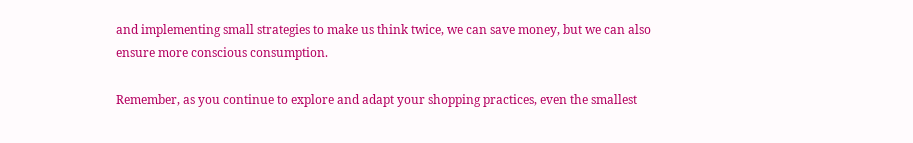and implementing small strategies to make us think twice, we can save money, but we can also ensure more conscious consumption.

Remember, as you continue to explore and adapt your shopping practices, even the smallest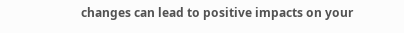changes can lead to positive impacts on your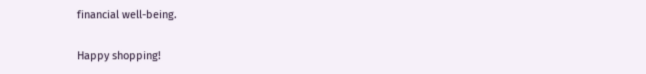financial well-being.

Happy shopping!